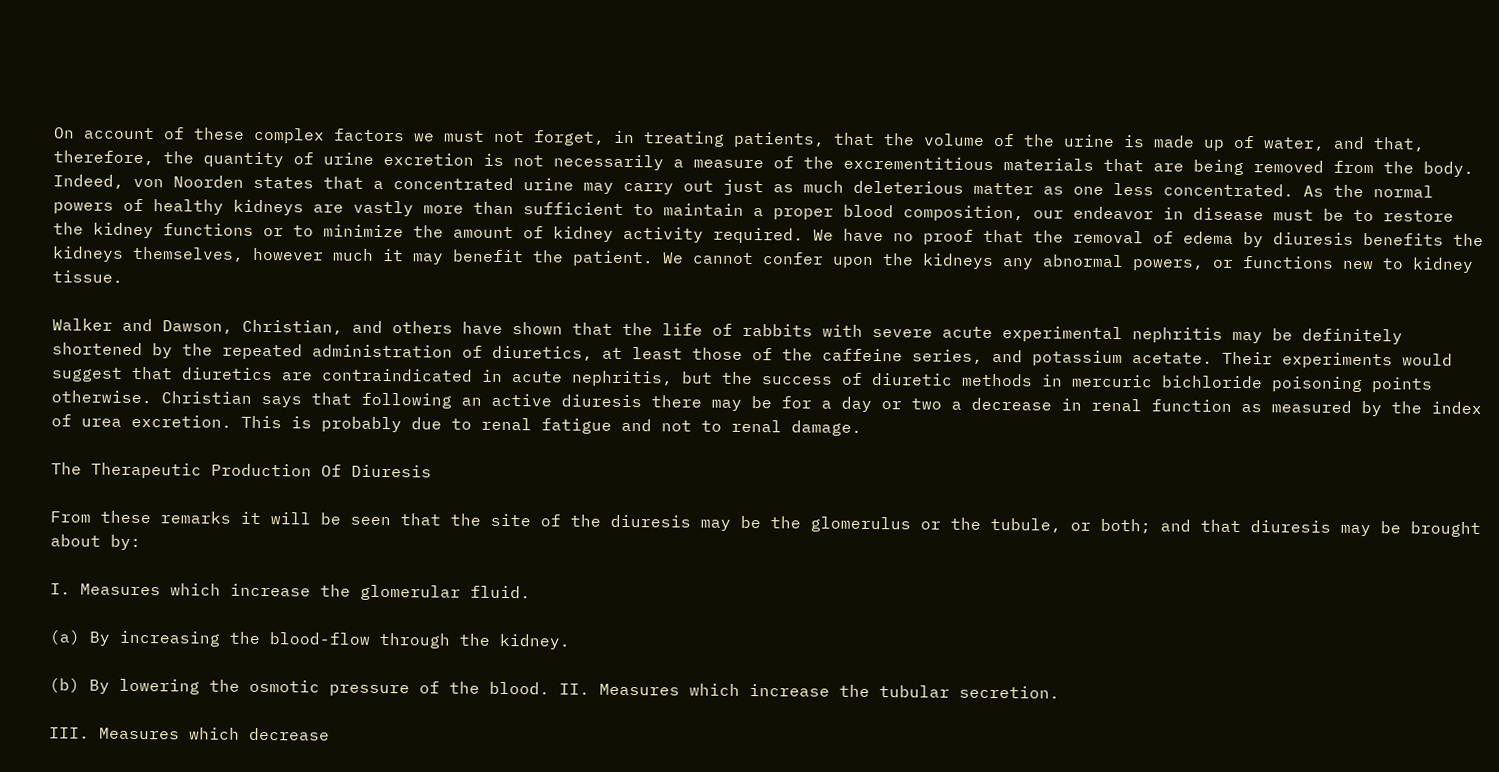On account of these complex factors we must not forget, in treating patients, that the volume of the urine is made up of water, and that, therefore, the quantity of urine excretion is not necessarily a measure of the excrementitious materials that are being removed from the body. Indeed, von Noorden states that a concentrated urine may carry out just as much deleterious matter as one less concentrated. As the normal powers of healthy kidneys are vastly more than sufficient to maintain a proper blood composition, our endeavor in disease must be to restore the kidney functions or to minimize the amount of kidney activity required. We have no proof that the removal of edema by diuresis benefits the kidneys themselves, however much it may benefit the patient. We cannot confer upon the kidneys any abnormal powers, or functions new to kidney tissue.

Walker and Dawson, Christian, and others have shown that the life of rabbits with severe acute experimental nephritis may be definitely shortened by the repeated administration of diuretics, at least those of the caffeine series, and potassium acetate. Their experiments would suggest that diuretics are contraindicated in acute nephritis, but the success of diuretic methods in mercuric bichloride poisoning points otherwise. Christian says that following an active diuresis there may be for a day or two a decrease in renal function as measured by the index of urea excretion. This is probably due to renal fatigue and not to renal damage.

The Therapeutic Production Of Diuresis

From these remarks it will be seen that the site of the diuresis may be the glomerulus or the tubule, or both; and that diuresis may be brought about by:

I. Measures which increase the glomerular fluid.

(a) By increasing the blood-flow through the kidney.

(b) By lowering the osmotic pressure of the blood. II. Measures which increase the tubular secretion.

III. Measures which decrease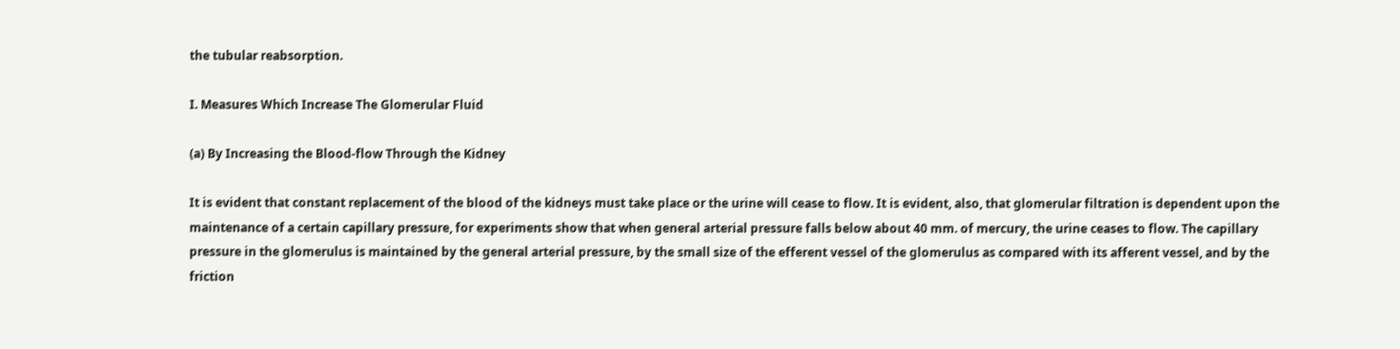the tubular reabsorption.

I. Measures Which Increase The Glomerular Fluid

(a) By Increasing the Blood-flow Through the Kidney

It is evident that constant replacement of the blood of the kidneys must take place or the urine will cease to flow. It is evident, also, that glomerular filtration is dependent upon the maintenance of a certain capillary pressure, for experiments show that when general arterial pressure falls below about 40 mm. of mercury, the urine ceases to flow. The capillary pressure in the glomerulus is maintained by the general arterial pressure, by the small size of the efferent vessel of the glomerulus as compared with its afferent vessel, and by the friction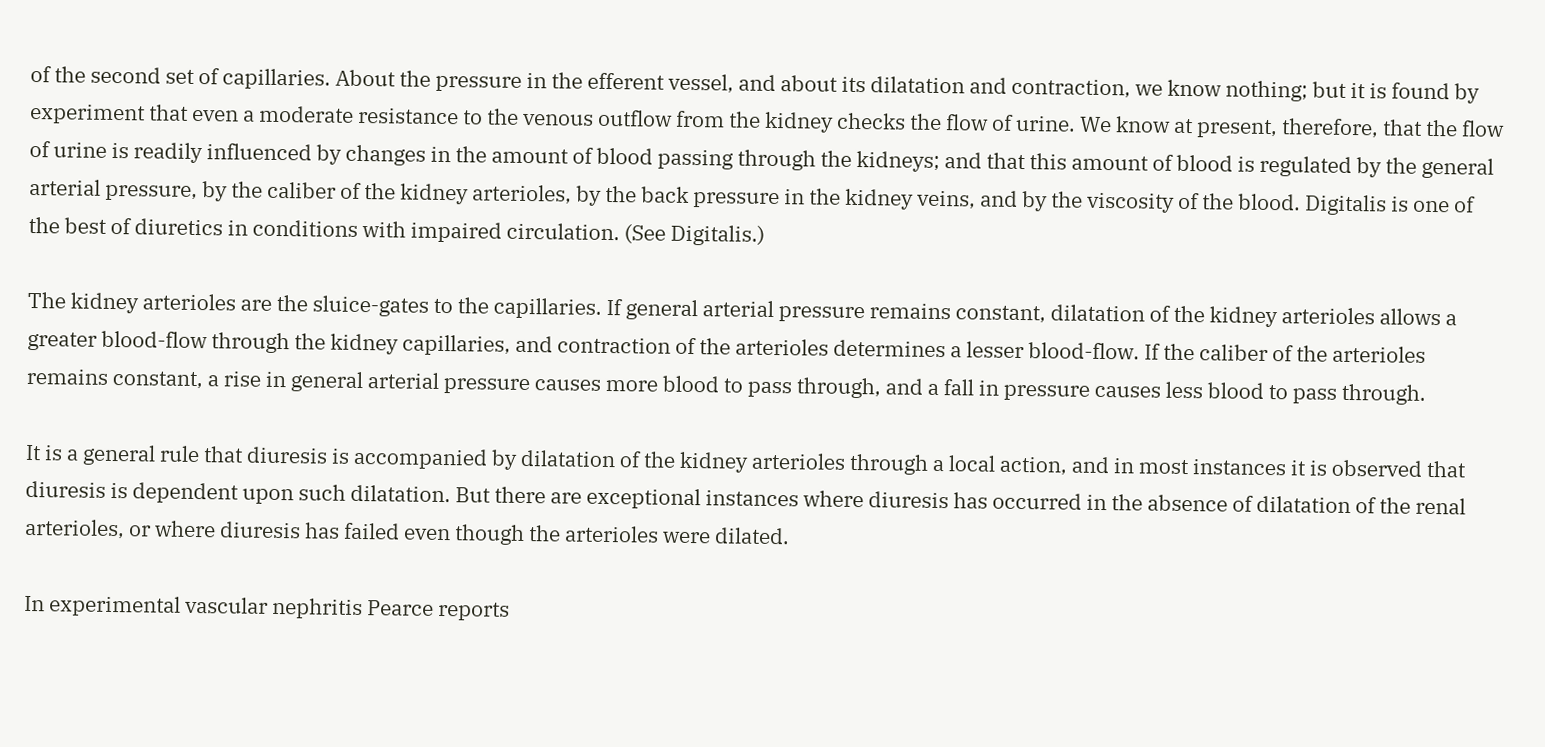of the second set of capillaries. About the pressure in the efferent vessel, and about its dilatation and contraction, we know nothing; but it is found by experiment that even a moderate resistance to the venous outflow from the kidney checks the flow of urine. We know at present, therefore, that the flow of urine is readily influenced by changes in the amount of blood passing through the kidneys; and that this amount of blood is regulated by the general arterial pressure, by the caliber of the kidney arterioles, by the back pressure in the kidney veins, and by the viscosity of the blood. Digitalis is one of the best of diuretics in conditions with impaired circulation. (See Digitalis.)

The kidney arterioles are the sluice-gates to the capillaries. If general arterial pressure remains constant, dilatation of the kidney arterioles allows a greater blood-flow through the kidney capillaries, and contraction of the arterioles determines a lesser blood-flow. If the caliber of the arterioles remains constant, a rise in general arterial pressure causes more blood to pass through, and a fall in pressure causes less blood to pass through.

It is a general rule that diuresis is accompanied by dilatation of the kidney arterioles through a local action, and in most instances it is observed that diuresis is dependent upon such dilatation. But there are exceptional instances where diuresis has occurred in the absence of dilatation of the renal arterioles, or where diuresis has failed even though the arterioles were dilated.

In experimental vascular nephritis Pearce reports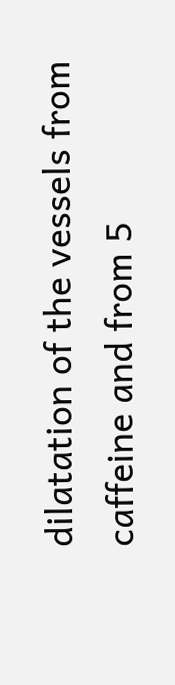dilatation of the vessels from caffeine and from 5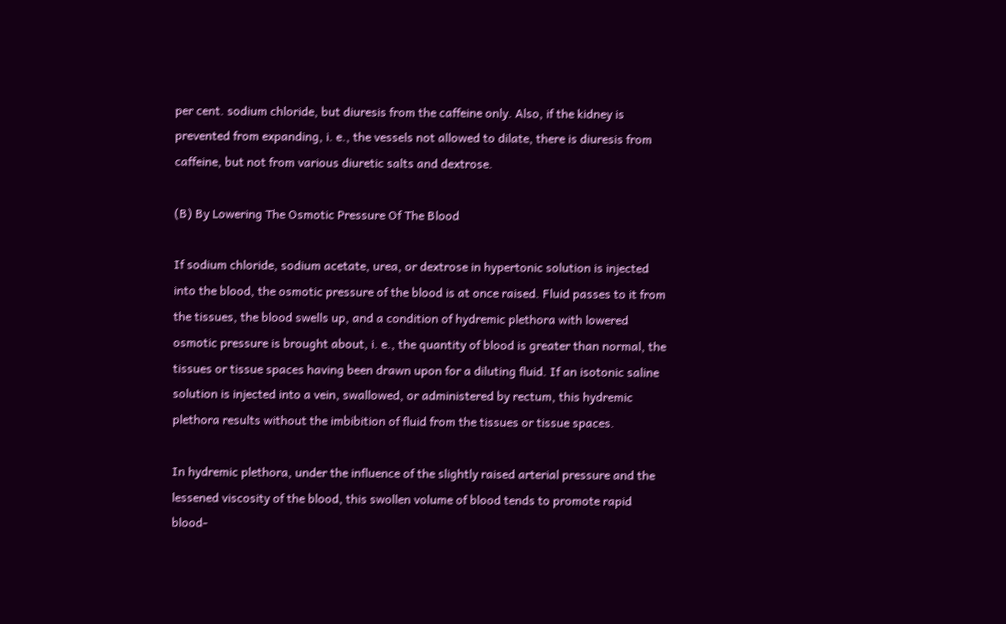per cent. sodium chloride, but diuresis from the caffeine only. Also, if the kidney is prevented from expanding, i. e., the vessels not allowed to dilate, there is diuresis from caffeine, but not from various diuretic salts and dextrose.

(B) By Lowering The Osmotic Pressure Of The Blood

If sodium chloride, sodium acetate, urea, or dextrose in hypertonic solution is injected into the blood, the osmotic pressure of the blood is at once raised. Fluid passes to it from the tissues, the blood swells up, and a condition of hydremic plethora with lowered osmotic pressure is brought about, i. e., the quantity of blood is greater than normal, the tissues or tissue spaces having been drawn upon for a diluting fluid. If an isotonic saline solution is injected into a vein, swallowed, or administered by rectum, this hydremic plethora results without the imbibition of fluid from the tissues or tissue spaces.

In hydremic plethora, under the influence of the slightly raised arterial pressure and the lessened viscosity of the blood, this swollen volume of blood tends to promote rapid blood-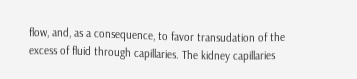flow, and, as a consequence, to favor transudation of the excess of fluid through capillaries. The kidney capillaries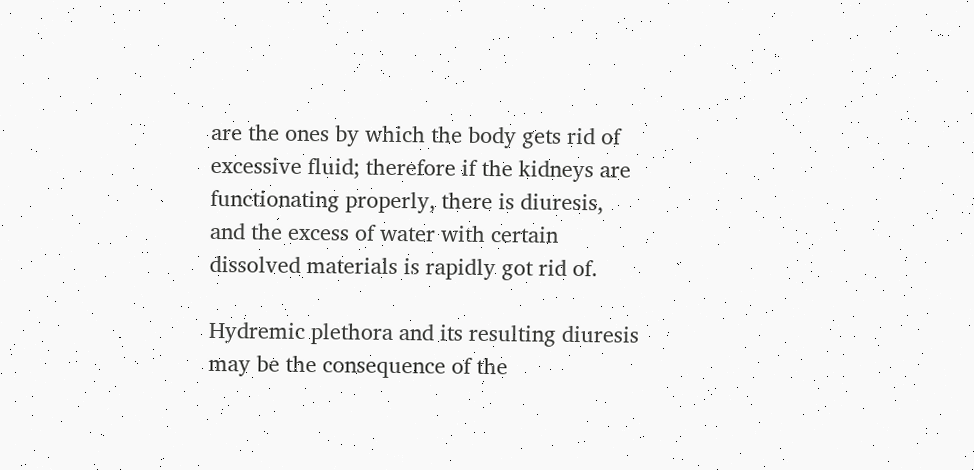are the ones by which the body gets rid of excessive fluid; therefore if the kidneys are functionating properly, there is diuresis, and the excess of water with certain dissolved materials is rapidly got rid of.

Hydremic plethora and its resulting diuresis may be the consequence of the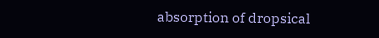absorption of dropsical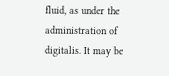fluid, as under the administration of digitalis. It may be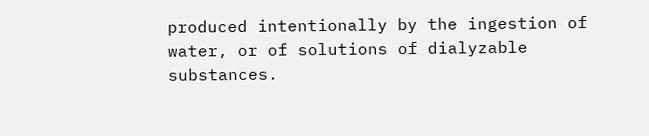produced intentionally by the ingestion of water, or of solutions of dialyzable substances.